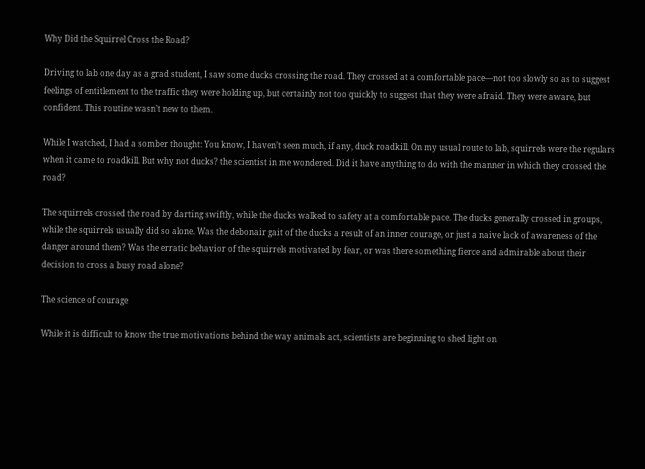Why Did the Squirrel Cross the Road?

Driving to lab one day as a grad student, I saw some ducks crossing the road. They crossed at a comfortable pace—not too slowly so as to suggest feelings of entitlement to the traffic they were holding up, but certainly not too quickly to suggest that they were afraid. They were aware, but confident. This routine wasn’t new to them.

While I watched, I had a somber thought: You know, I haven’t seen much, if any, duck roadkill. On my usual route to lab, squirrels were the regulars when it came to roadkill. But why not ducks? the scientist in me wondered. Did it have anything to do with the manner in which they crossed the road?

The squirrels crossed the road by darting swiftly, while the ducks walked to safety at a comfortable pace. The ducks generally crossed in groups, while the squirrels usually did so alone. Was the debonair gait of the ducks a result of an inner courage, or just a naive lack of awareness of the danger around them? Was the erratic behavior of the squirrels motivated by fear, or was there something fierce and admirable about their decision to cross a busy road alone?

The science of courage

While it is difficult to know the true motivations behind the way animals act, scientists are beginning to shed light on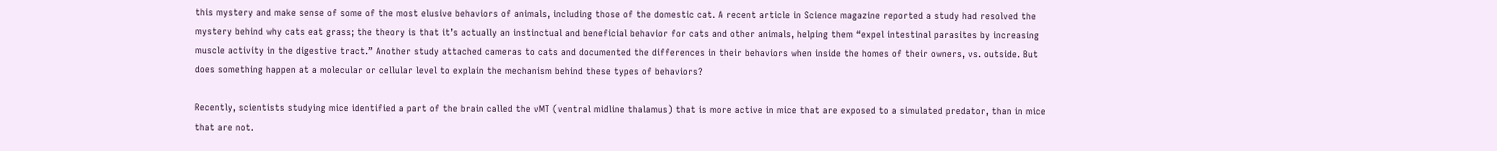this mystery and make sense of some of the most elusive behaviors of animals, including those of the domestic cat. A recent article in Science magazine reported a study had resolved the mystery behind why cats eat grass; the theory is that it’s actually an instinctual and beneficial behavior for cats and other animals, helping them “expel intestinal parasites by increasing muscle activity in the digestive tract.” Another study attached cameras to cats and documented the differences in their behaviors when inside the homes of their owners, vs. outside. But does something happen at a molecular or cellular level to explain the mechanism behind these types of behaviors?

Recently, scientists studying mice identified a part of the brain called the vMT (ventral midline thalamus) that is more active in mice that are exposed to a simulated predator, than in mice that are not.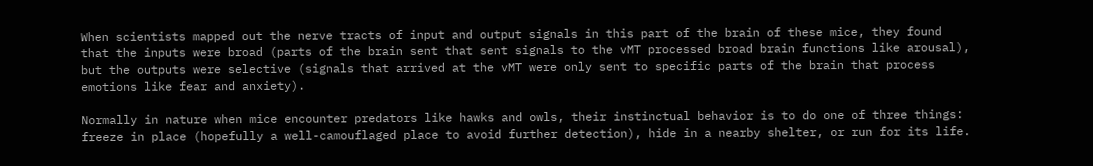When scientists mapped out the nerve tracts of input and output signals in this part of the brain of these mice, they found that the inputs were broad (parts of the brain sent that sent signals to the vMT processed broad brain functions like arousal), but the outputs were selective (signals that arrived at the vMT were only sent to specific parts of the brain that process emotions like fear and anxiety).

Normally in nature when mice encounter predators like hawks and owls, their instinctual behavior is to do one of three things: freeze in place (hopefully a well-camouflaged place to avoid further detection), hide in a nearby shelter, or run for its life.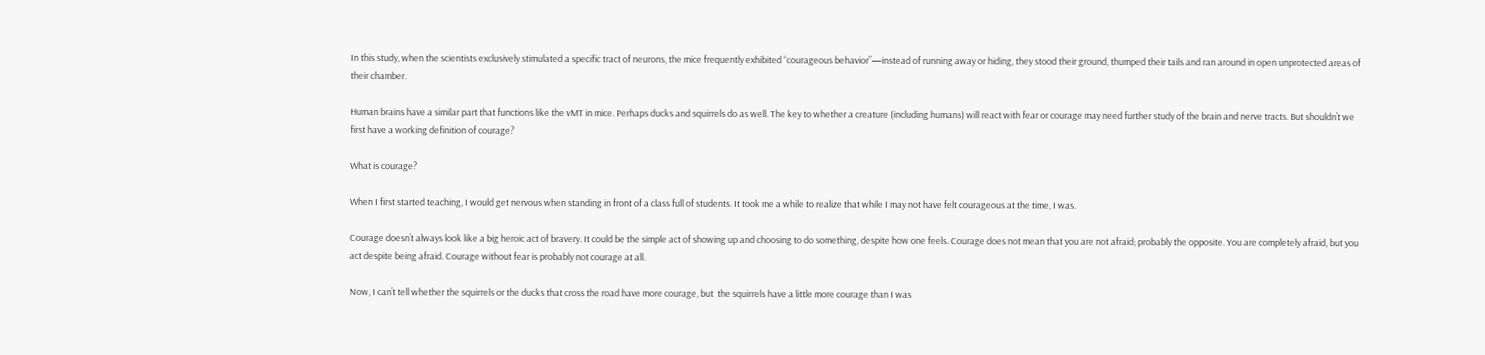In this study, when the scientists exclusively stimulated a specific tract of neurons, the mice frequently exhibited “courageous behavior”—instead of running away or hiding, they stood their ground, thumped their tails and ran around in open unprotected areas of their chamber.

Human brains have a similar part that functions like the vMT in mice. Perhaps ducks and squirrels do as well. The key to whether a creature (including humans) will react with fear or courage may need further study of the brain and nerve tracts. But shouldn’t we first have a working definition of courage?

What is courage?

When I first started teaching, I would get nervous when standing in front of a class full of students. It took me a while to realize that while I may not have felt courageous at the time, I was.

Courage doesn’t always look like a big heroic act of bravery. It could be the simple act of showing up and choosing to do something, despite how one feels. Courage does not mean that you are not afraid; probably the opposite. You are completely afraid, but you act despite being afraid. Courage without fear is probably not courage at all.

Now, I can’t tell whether the squirrels or the ducks that cross the road have more courage, but  the squirrels have a little more courage than I was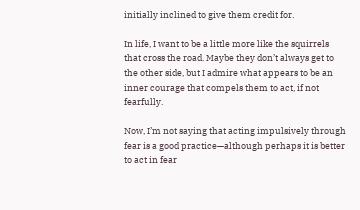initially inclined to give them credit for.

In life, I want to be a little more like the squirrels that cross the road. Maybe they don’t always get to the other side, but I admire what appears to be an inner courage that compels them to act, if not fearfully.

Now, I’m not saying that acting impulsively through fear is a good practice—although perhaps it is better to act in fear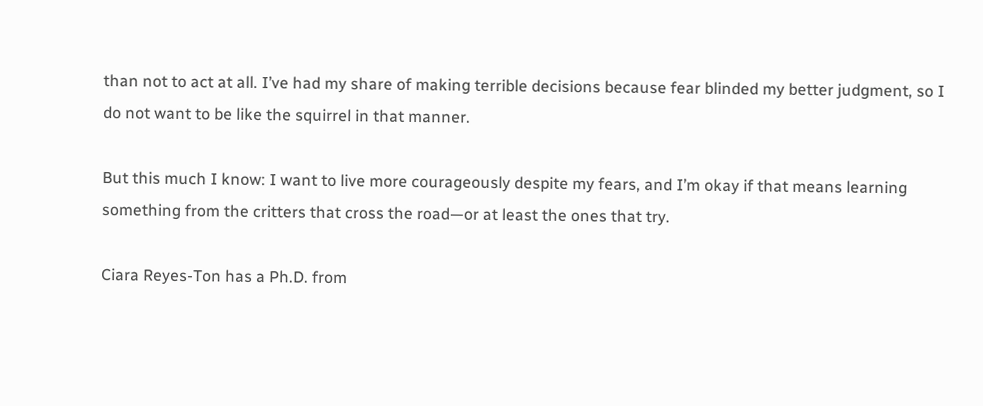than not to act at all. I’ve had my share of making terrible decisions because fear blinded my better judgment, so I do not want to be like the squirrel in that manner.

But this much I know: I want to live more courageously despite my fears, and I’m okay if that means learning something from the critters that cross the road—or at least the ones that try.

Ciara Reyes-Ton has a Ph.D. from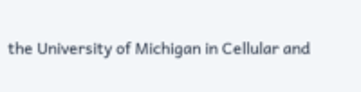the University of Michigan in Cellular and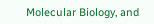Molecular Biology, and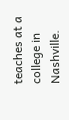teaches at a college in Nashville.